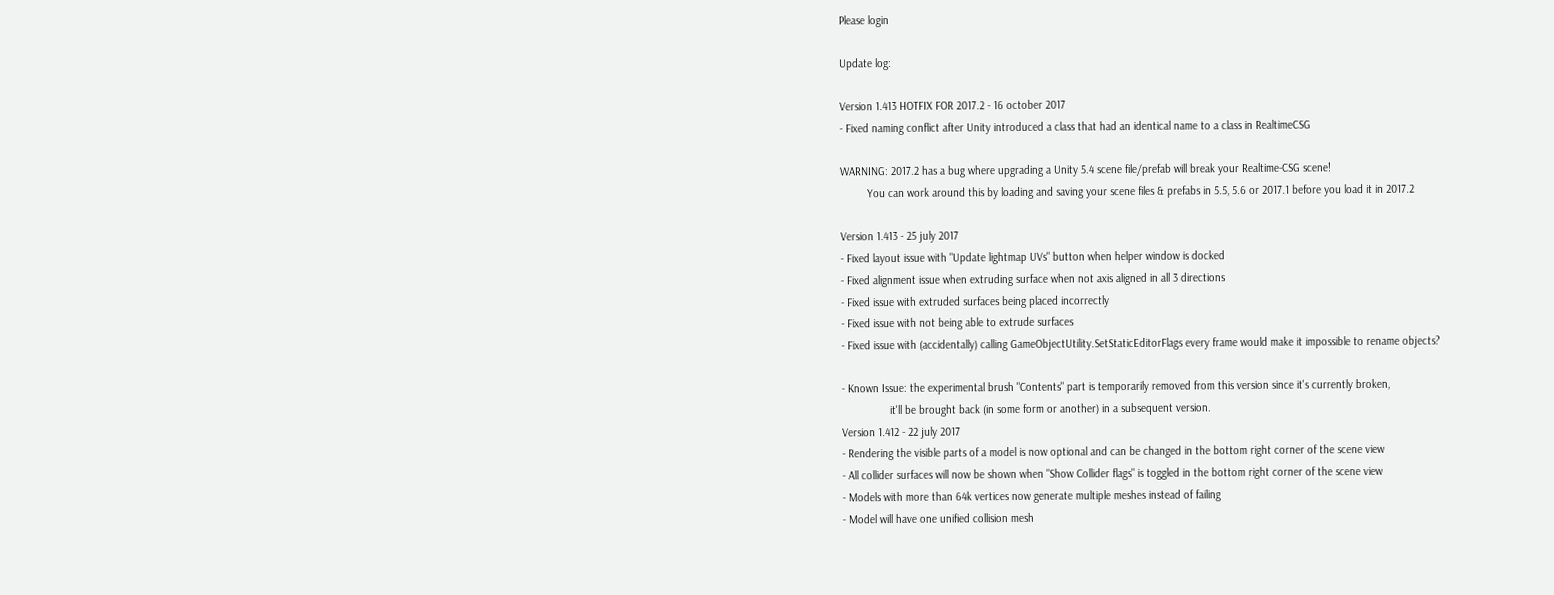Please login

Update log:

Version 1.413 HOTFIX FOR 2017.2 - 16 october 2017
- Fixed naming conflict after Unity introduced a class that had an identical name to a class in RealtimeCSG

WARNING: 2017.2 has a bug where upgrading a Unity 5.4 scene file/prefab will break your Realtime-CSG scene!
         You can work around this by loading and saving your scene files & prefabs in 5.5, 5.6 or 2017.1 before you load it in 2017.2

Version 1.413 - 25 july 2017
- Fixed layout issue with "Update lightmap UVs" button when helper window is docked
- Fixed alignment issue when extruding surface when not axis aligned in all 3 directions
- Fixed issue with extruded surfaces being placed incorrectly
- Fixed issue with not being able to extrude surfaces
- Fixed issue with (accidentally) calling GameObjectUtility.SetStaticEditorFlags every frame would make it impossible to rename objects?

- Known Issue: the experimental brush "Contents" part is temporarily removed from this version since it's currently broken,
                it'll be brought back (in some form or another) in a subsequent version.
Version 1.412 - 22 july 2017
- Rendering the visible parts of a model is now optional and can be changed in the bottom right corner of the scene view
- All collider surfaces will now be shown when "Show Collider flags" is toggled in the bottom right corner of the scene view
- Models with more than 64k vertices now generate multiple meshes instead of failing
- Model will have one unified collision mesh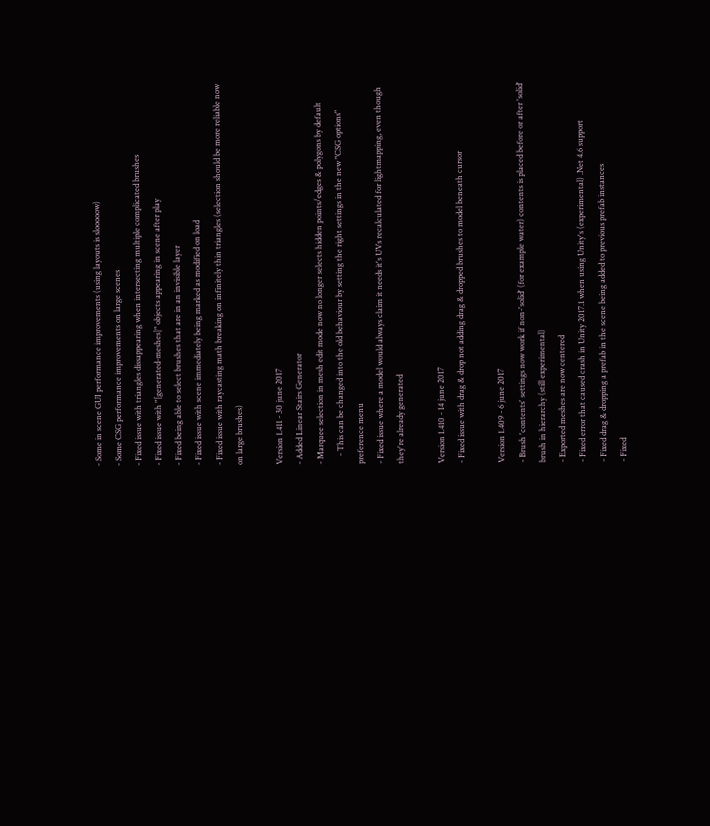- Some in scene GUI performance improvements (using layouts is slooooow)
- Some CSG performance improvements on large scenes
- Fixed issue with triangles dissappearing when intersecting multiple complicated brushes
- Fixed issue with "[generated-meshes]" objects appearing in scene after play
- Fixed being able to select brushes that are in an invisible layer
- Fixed issue with scene immediately being marked as modified on load
- Fixed issue with raycasting math breaking on infinitely thin triangles (selection should be more reliable now on large brushes)

Version 1.411 - 30 june 2017
- Added Linear Stairs Generator
- Marquee selection in mesh edit mode now no longer selects hidden points/edges & polygons by default
    - This can be changed into the old behaviour by setting the right settings in the new "CSG options" preference menu
- Fixed issue where a model would always claim it needs it's UVs recalculated for lightmapping, even though they're already generated

Version 1.410 - 14 june 2017
- Fixed issue with drag & drop not adding drag & dropped brushes to model beneath cursor

Version 1.409 - 6 june 2017
- Brush 'contents' settings now work if non-'solid' (for example water) contents is placed before or after 'solid' brush in hierarchy (still experimental)
- Exported meshes are now centered
- Fixed error that caused crash in Unity 2017.1 when using Unity's (experimental) .Net 4.6 support
- Fixed drag & dropping a prefab in the scene being added to previous prefab instances
- Fixed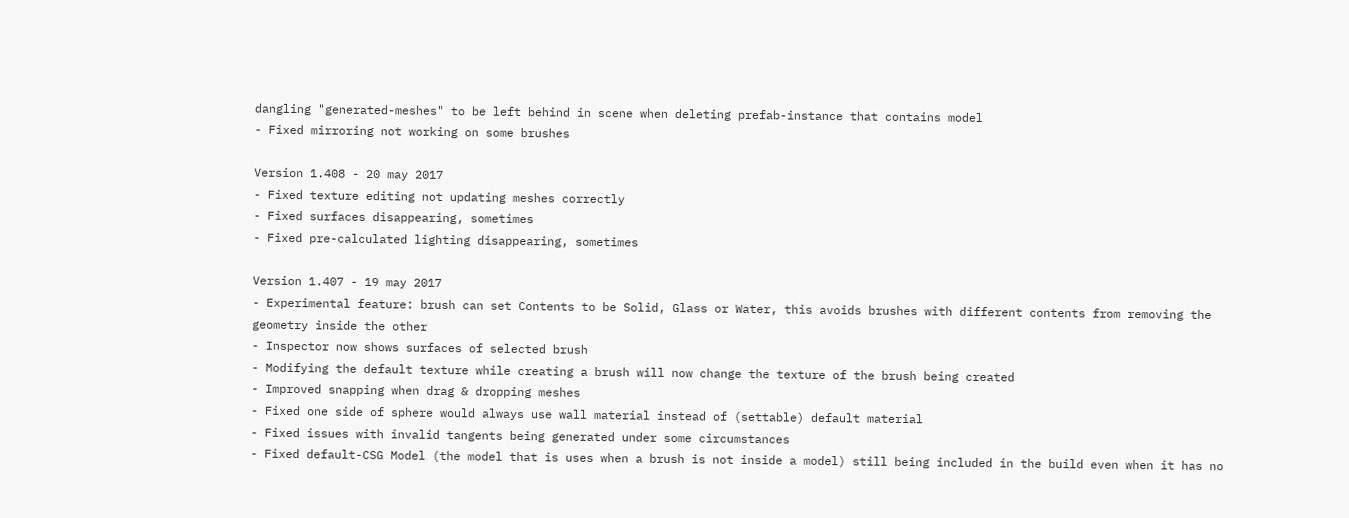dangling "generated-meshes" to be left behind in scene when deleting prefab-instance that contains model
- Fixed mirroring not working on some brushes

Version 1.408 - 20 may 2017
- Fixed texture editing not updating meshes correctly
- Fixed surfaces disappearing, sometimes
- Fixed pre-calculated lighting disappearing, sometimes

Version 1.407 - 19 may 2017
- Experimental feature: brush can set Contents to be Solid, Glass or Water, this avoids brushes with different contents from removing the geometry inside the other
- Inspector now shows surfaces of selected brush
- Modifying the default texture while creating a brush will now change the texture of the brush being created
- Improved snapping when drag & dropping meshes
- Fixed one side of sphere would always use wall material instead of (settable) default material
- Fixed issues with invalid tangents being generated under some circumstances
- Fixed default-CSG Model (the model that is uses when a brush is not inside a model) still being included in the build even when it has no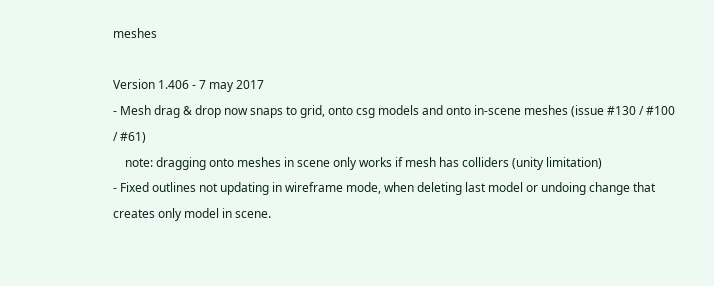meshes

Version 1.406 - 7 may 2017
- Mesh drag & drop now snaps to grid, onto csg models and onto in-scene meshes (issue #130 / #100 / #61)
    note: dragging onto meshes in scene only works if mesh has colliders (unity limitation)
- Fixed outlines not updating in wireframe mode, when deleting last model or undoing change that creates only model in scene.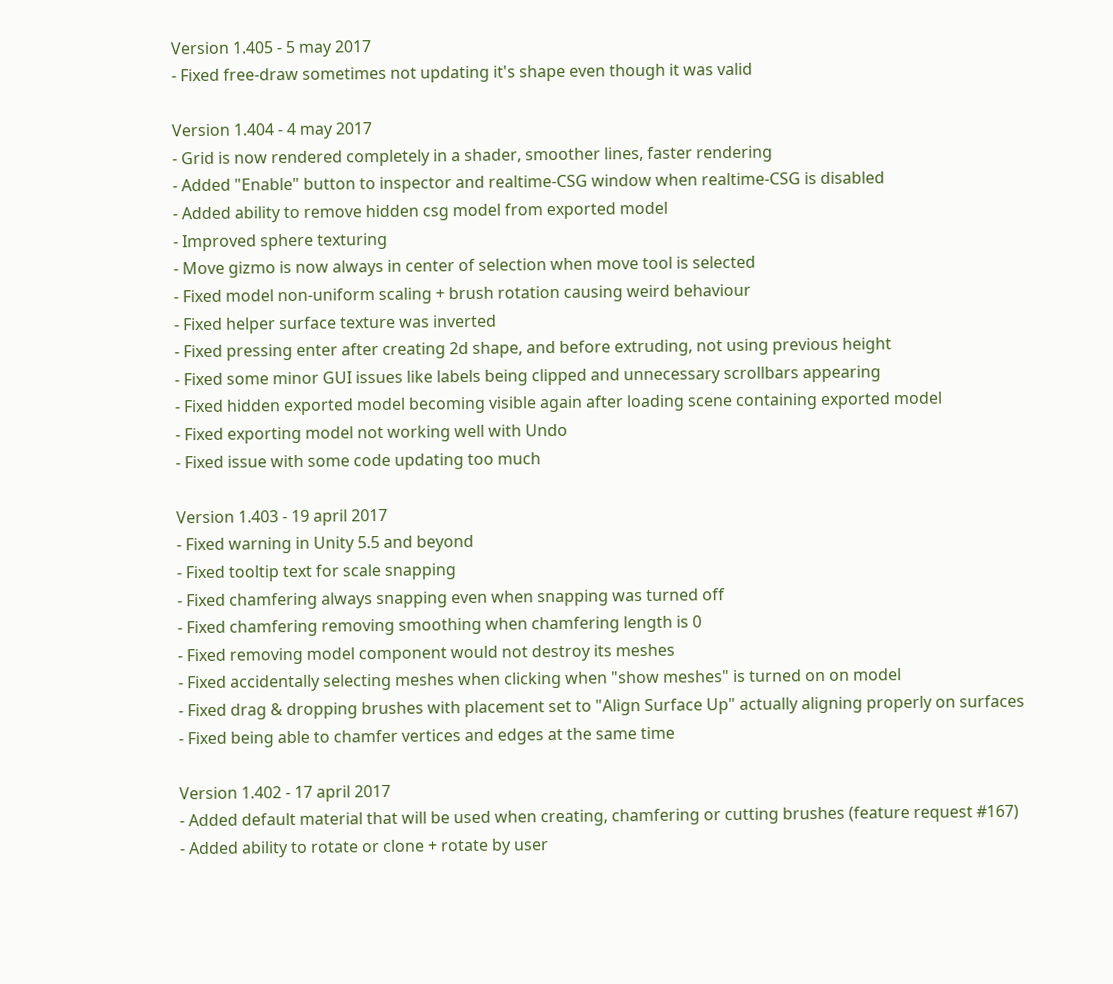Version 1.405 - 5 may 2017
- Fixed free-draw sometimes not updating it's shape even though it was valid

Version 1.404 - 4 may 2017
- Grid is now rendered completely in a shader, smoother lines, faster rendering
- Added "Enable" button to inspector and realtime-CSG window when realtime-CSG is disabled
- Added ability to remove hidden csg model from exported model
- Improved sphere texturing
- Move gizmo is now always in center of selection when move tool is selected
- Fixed model non-uniform scaling + brush rotation causing weird behaviour
- Fixed helper surface texture was inverted
- Fixed pressing enter after creating 2d shape, and before extruding, not using previous height
- Fixed some minor GUI issues like labels being clipped and unnecessary scrollbars appearing
- Fixed hidden exported model becoming visible again after loading scene containing exported model
- Fixed exporting model not working well with Undo
- Fixed issue with some code updating too much

Version 1.403 - 19 april 2017
- Fixed warning in Unity 5.5 and beyond
- Fixed tooltip text for scale snapping
- Fixed chamfering always snapping even when snapping was turned off
- Fixed chamfering removing smoothing when chamfering length is 0
- Fixed removing model component would not destroy its meshes
- Fixed accidentally selecting meshes when clicking when "show meshes" is turned on on model
- Fixed drag & dropping brushes with placement set to "Align Surface Up" actually aligning properly on surfaces
- Fixed being able to chamfer vertices and edges at the same time

Version 1.402 - 17 april 2017
- Added default material that will be used when creating, chamfering or cutting brushes (feature request #167)
- Added ability to rotate or clone + rotate by user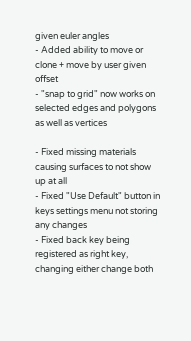given euler angles
- Added ability to move or clone + move by user given offset
- "snap to grid" now works on selected edges and polygons as well as vertices

- Fixed missing materials causing surfaces to not show up at all
- Fixed "Use Default" button in keys settings menu not storing any changes
- Fixed back key being registered as right key, changing either change both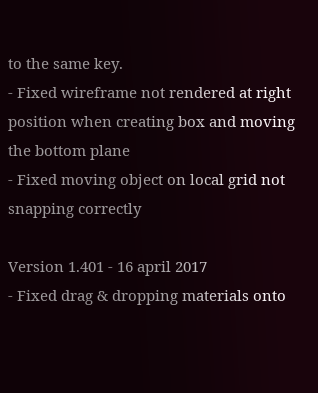to the same key.
- Fixed wireframe not rendered at right position when creating box and moving the bottom plane
- Fixed moving object on local grid not snapping correctly

Version 1.401 - 16 april 2017
- Fixed drag & dropping materials onto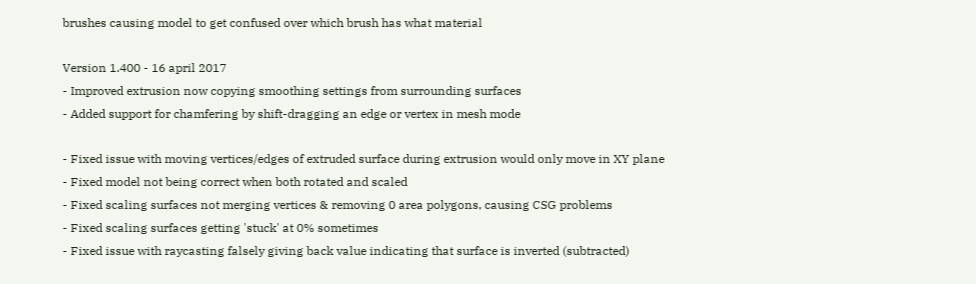brushes causing model to get confused over which brush has what material

Version 1.400 - 16 april 2017
- Improved extrusion now copying smoothing settings from surrounding surfaces
- Added support for chamfering by shift-dragging an edge or vertex in mesh mode

- Fixed issue with moving vertices/edges of extruded surface during extrusion would only move in XY plane
- Fixed model not being correct when both rotated and scaled
- Fixed scaling surfaces not merging vertices & removing 0 area polygons, causing CSG problems
- Fixed scaling surfaces getting 'stuck' at 0% sometimes
- Fixed issue with raycasting falsely giving back value indicating that surface is inverted (subtracted)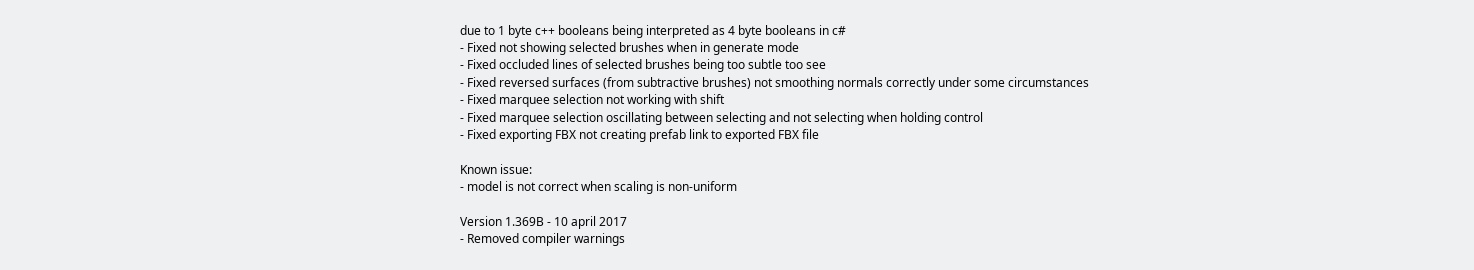due to 1 byte c++ booleans being interpreted as 4 byte booleans in c#
- Fixed not showing selected brushes when in generate mode
- Fixed occluded lines of selected brushes being too subtle too see
- Fixed reversed surfaces (from subtractive brushes) not smoothing normals correctly under some circumstances
- Fixed marquee selection not working with shift
- Fixed marquee selection oscillating between selecting and not selecting when holding control
- Fixed exporting FBX not creating prefab link to exported FBX file

Known issue:
- model is not correct when scaling is non-uniform

Version 1.369B - 10 april 2017
- Removed compiler warnings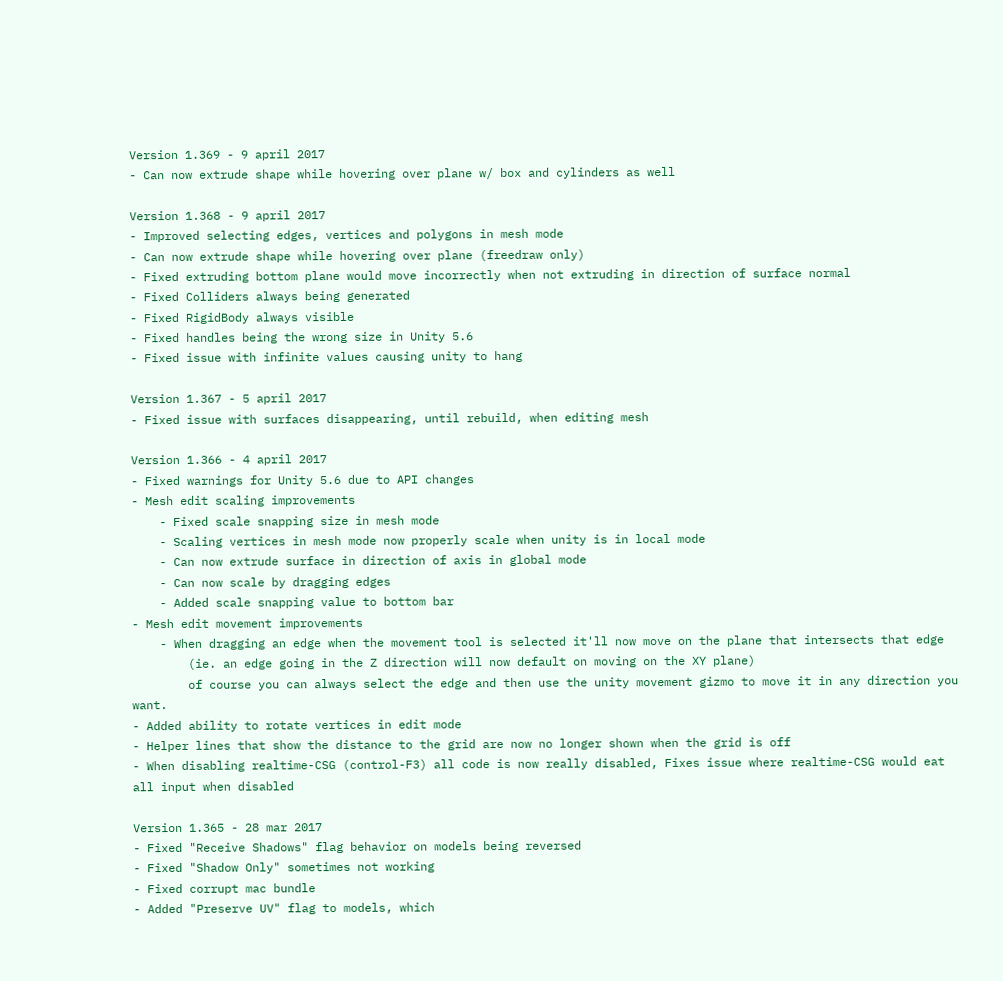Version 1.369 - 9 april 2017
- Can now extrude shape while hovering over plane w/ box and cylinders as well

Version 1.368 - 9 april 2017
- Improved selecting edges, vertices and polygons in mesh mode
- Can now extrude shape while hovering over plane (freedraw only)
- Fixed extruding bottom plane would move incorrectly when not extruding in direction of surface normal
- Fixed Colliders always being generated
- Fixed RigidBody always visible
- Fixed handles being the wrong size in Unity 5.6
- Fixed issue with infinite values causing unity to hang

Version 1.367 - 5 april 2017
- Fixed issue with surfaces disappearing, until rebuild, when editing mesh

Version 1.366 - 4 april 2017
- Fixed warnings for Unity 5.6 due to API changes
- Mesh edit scaling improvements
    - Fixed scale snapping size in mesh mode
    - Scaling vertices in mesh mode now properly scale when unity is in local mode
    - Can now extrude surface in direction of axis in global mode
    - Can now scale by dragging edges
    - Added scale snapping value to bottom bar
- Mesh edit movement improvements
    - When dragging an edge when the movement tool is selected it'll now move on the plane that intersects that edge
        (ie. an edge going in the Z direction will now default on moving on the XY plane)
        of course you can always select the edge and then use the unity movement gizmo to move it in any direction you want.
- Added ability to rotate vertices in edit mode
- Helper lines that show the distance to the grid are now no longer shown when the grid is off
- When disabling realtime-CSG (control-F3) all code is now really disabled, Fixes issue where realtime-CSG would eat all input when disabled

Version 1.365 - 28 mar 2017
- Fixed "Receive Shadows" flag behavior on models being reversed
- Fixed "Shadow Only" sometimes not working
- Fixed corrupt mac bundle
- Added "Preserve UV" flag to models, which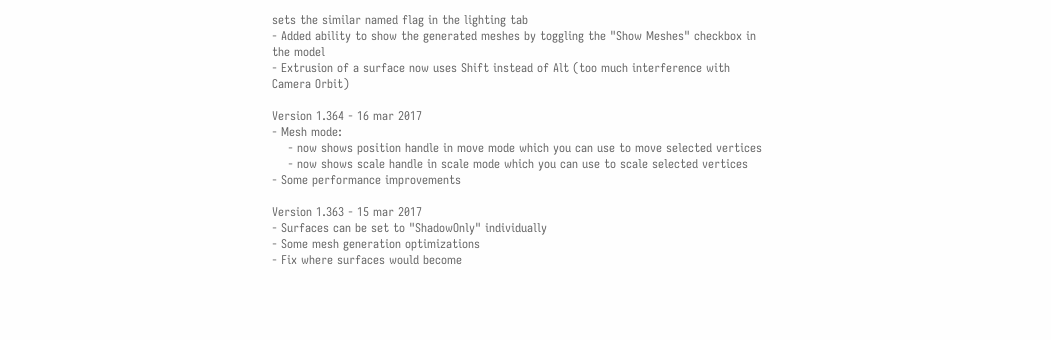sets the similar named flag in the lighting tab
- Added ability to show the generated meshes by toggling the "Show Meshes" checkbox in the model
- Extrusion of a surface now uses Shift instead of Alt (too much interference with Camera Orbit)

Version 1.364 - 16 mar 2017
- Mesh mode:
    - now shows position handle in move mode which you can use to move selected vertices
    - now shows scale handle in scale mode which you can use to scale selected vertices
- Some performance improvements

Version 1.363 - 15 mar 2017
- Surfaces can be set to "ShadowOnly" individually
- Some mesh generation optimizations
- Fix where surfaces would become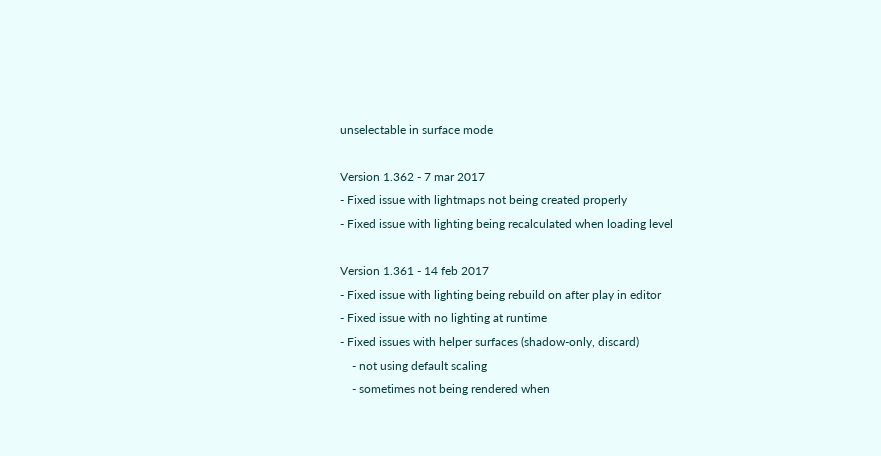unselectable in surface mode

Version 1.362 - 7 mar 2017
- Fixed issue with lightmaps not being created properly
- Fixed issue with lighting being recalculated when loading level

Version 1.361 - 14 feb 2017
- Fixed issue with lighting being rebuild on after play in editor
- Fixed issue with no lighting at runtime
- Fixed issues with helper surfaces (shadow-only, discard)
    - not using default scaling
    - sometimes not being rendered when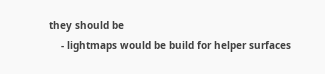they should be
    - lightmaps would be build for helper surfaces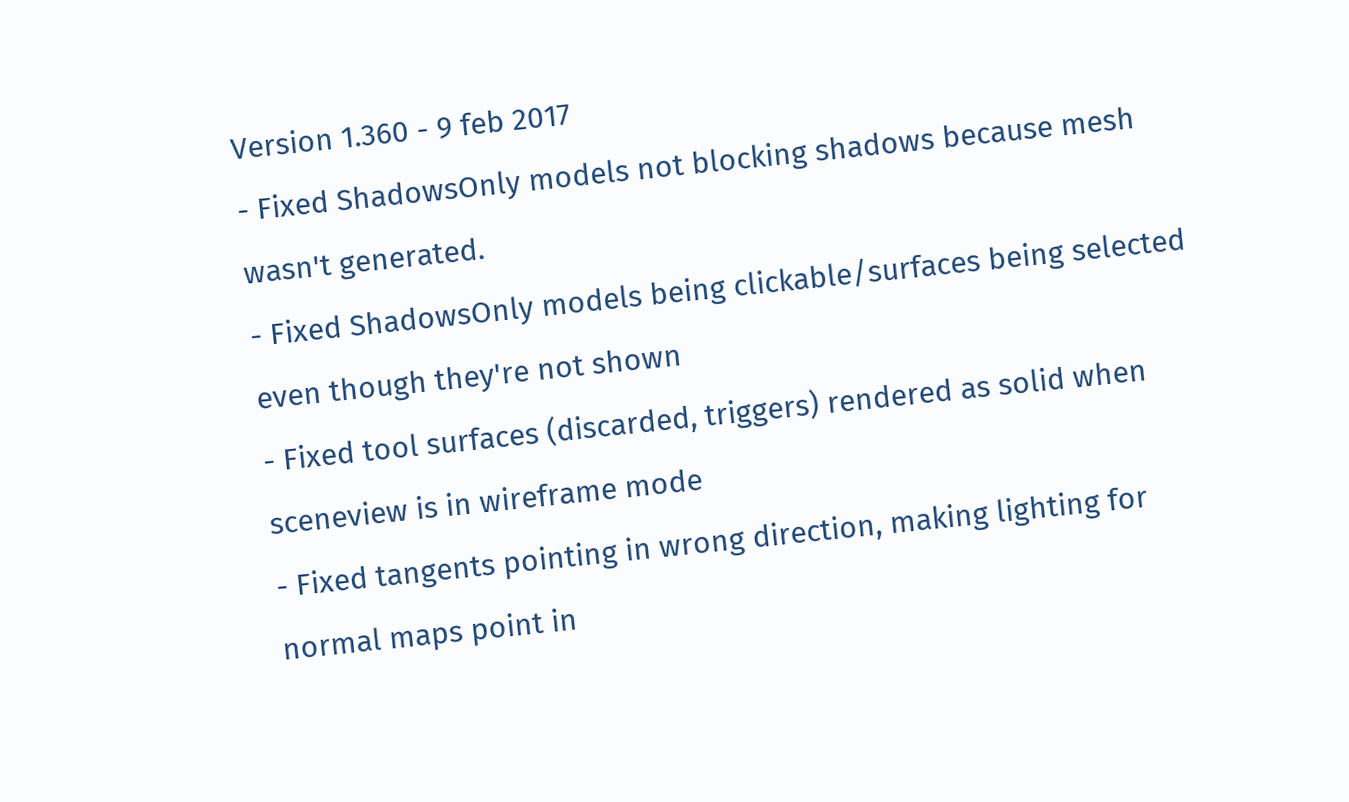Version 1.360 - 9 feb 2017
- Fixed ShadowsOnly models not blocking shadows because mesh wasn't generated.
- Fixed ShadowsOnly models being clickable/surfaces being selected even though they're not shown
- Fixed tool surfaces (discarded, triggers) rendered as solid when sceneview is in wireframe mode
- Fixed tangents pointing in wrong direction, making lighting for normal maps point in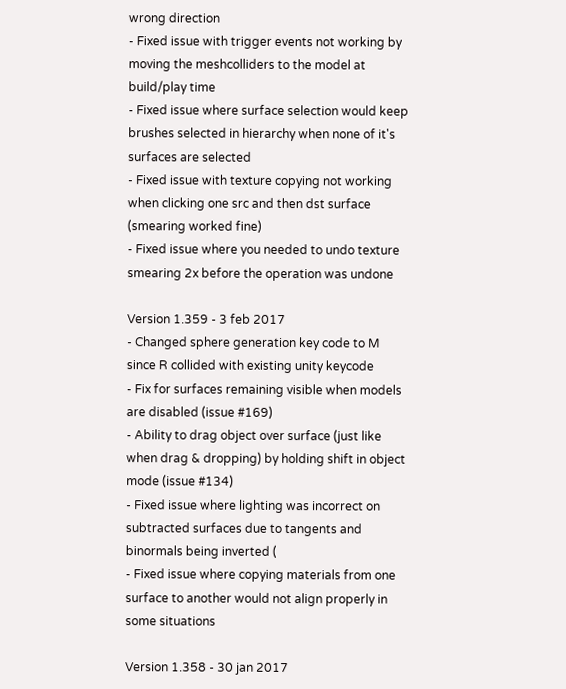wrong direction
- Fixed issue with trigger events not working by moving the meshcolliders to the model at build/play time
- Fixed issue where surface selection would keep brushes selected in hierarchy when none of it's surfaces are selected
- Fixed issue with texture copying not working when clicking one src and then dst surface (smearing worked fine)
- Fixed issue where you needed to undo texture smearing 2x before the operation was undone

Version 1.359 - 3 feb 2017
- Changed sphere generation key code to M since R collided with existing unity keycode
- Fix for surfaces remaining visible when models are disabled (issue #169)
- Ability to drag object over surface (just like when drag & dropping) by holding shift in object mode (issue #134)
- Fixed issue where lighting was incorrect on subtracted surfaces due to tangents and binormals being inverted (
- Fixed issue where copying materials from one surface to another would not align properly in some situations

Version 1.358 - 30 jan 2017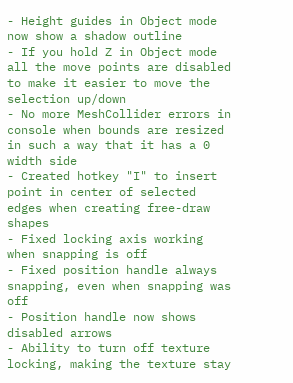- Height guides in Object mode now show a shadow outline
- If you hold Z in Object mode all the move points are disabled to make it easier to move the selection up/down
- No more MeshCollider errors in console when bounds are resized in such a way that it has a 0 width side
- Created hotkey "I" to insert point in center of selected edges when creating free-draw shapes
- Fixed locking axis working when snapping is off
- Fixed position handle always snapping, even when snapping was off
- Position handle now shows disabled arrows
- Ability to turn off texture locking, making the texture stay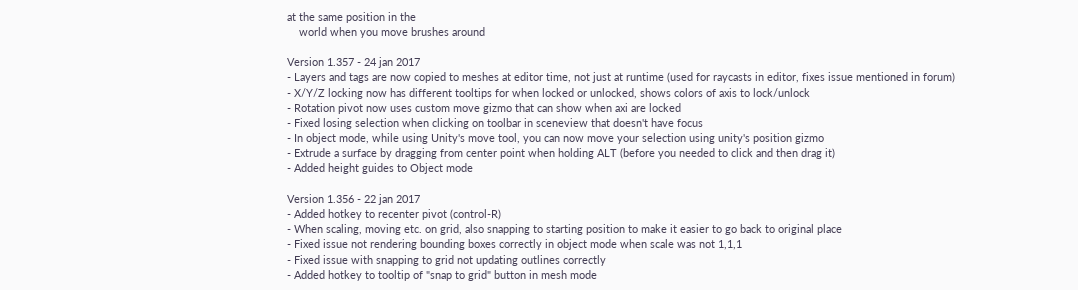at the same position in the
    world when you move brushes around

Version 1.357 - 24 jan 2017
- Layers and tags are now copied to meshes at editor time, not just at runtime (used for raycasts in editor, fixes issue mentioned in forum)
- X/Y/Z locking now has different tooltips for when locked or unlocked, shows colors of axis to lock/unlock
- Rotation pivot now uses custom move gizmo that can show when axi are locked
- Fixed losing selection when clicking on toolbar in sceneview that doesn't have focus
- In object mode, while using Unity's move tool, you can now move your selection using unity's position gizmo
- Extrude a surface by dragging from center point when holding ALT (before you needed to click and then drag it)
- Added height guides to Object mode

Version 1.356 - 22 jan 2017
- Added hotkey to recenter pivot (control-R)
- When scaling, moving etc. on grid, also snapping to starting position to make it easier to go back to original place
- Fixed issue not rendering bounding boxes correctly in object mode when scale was not 1,1,1
- Fixed issue with snapping to grid not updating outlines correctly
- Added hotkey to tooltip of "snap to grid" button in mesh mode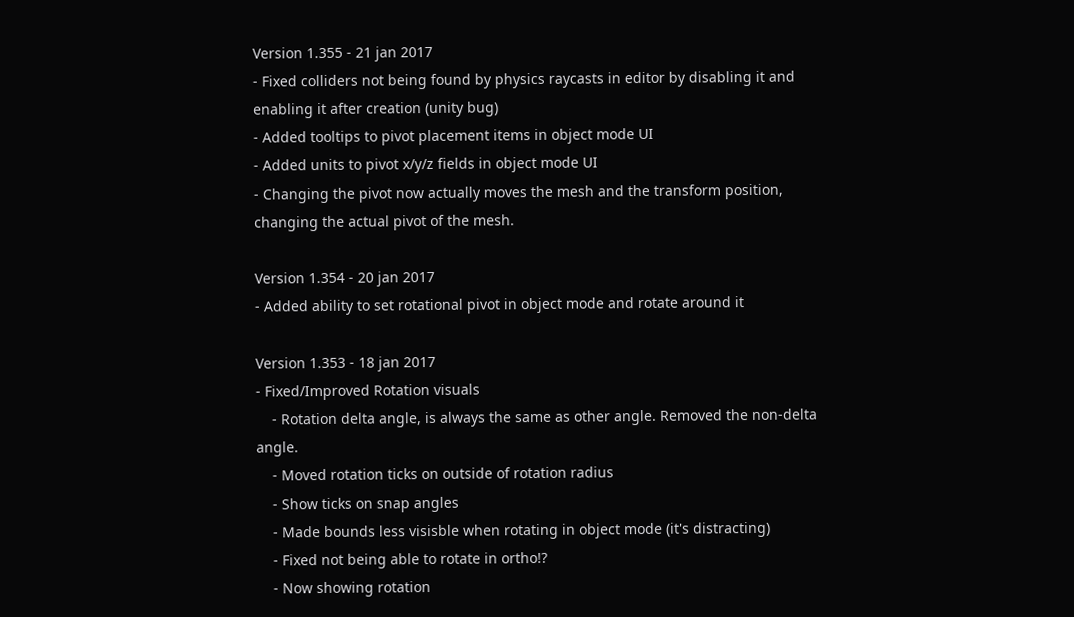Version 1.355 - 21 jan 2017
- Fixed colliders not being found by physics raycasts in editor by disabling it and enabling it after creation (unity bug)
- Added tooltips to pivot placement items in object mode UI
- Added units to pivot x/y/z fields in object mode UI
- Changing the pivot now actually moves the mesh and the transform position, changing the actual pivot of the mesh.

Version 1.354 - 20 jan 2017
- Added ability to set rotational pivot in object mode and rotate around it

Version 1.353 - 18 jan 2017
- Fixed/Improved Rotation visuals
    - Rotation delta angle, is always the same as other angle. Removed the non-delta angle.
    - Moved rotation ticks on outside of rotation radius
    - Show ticks on snap angles
    - Made bounds less visisble when rotating in object mode (it's distracting)
    - Fixed not being able to rotate in ortho!?
    - Now showing rotation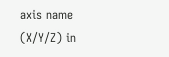axis name (X/Y/Z) in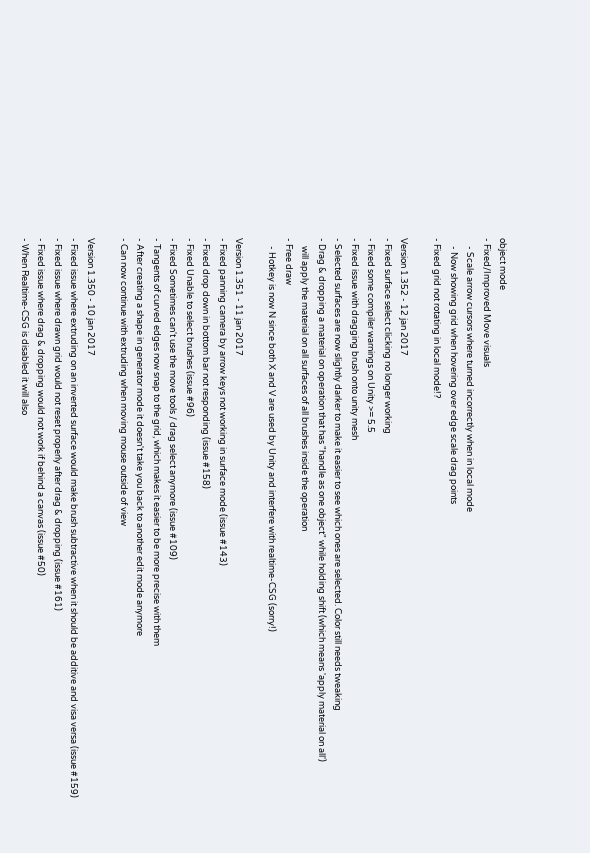object mode
- Fixed/Improved Move visuals
    - Scale arrow cursors where turned incorrectly when in local mode
    - Now showing grid when hovering over edge scale drag points
- Fixed grid not rotating in local mode!?

Version 1.352 - 12 jan 2017
- Fixed surface select clicking no longer working
- Fixed some compiler warnings on Unity >= 5.5
- Fixed issue with dragging brush onto unity mesh
- Selected surfaces are now slightly darker to make it easier to see which ones are selected. Color still needs tweaking
- Drag & dropping a material on operation that has "handle as one object" while holding shift (which means 'apply material on all')
    will apply the material on all surfaces of all brushes inside the operation
- Free draw
    - Hotkey is now N since both X and V are used by Unity and interfere with realtime-CSG (sorry!)

Version 1.351 - 11 jan 2017
- Fixed panning camera by arrow keys not working in surface mode (issue #143)
- Fixed drop down in bottom bar not responding (issue #158)
- Fixed Unable to select brushes (issue #96)
- Fixed Sometimes can't use the move tools / drag select anymore (issue #109)
- Tangents of curved edges now snap to the grid, which makes it easier to be more precise with them
- After creating a shape in generator mode it doesn't take you back to another edit mode anymore
- Can now continue with extruding when moving mouse outside of view

Version 1.350 - 10 jan 2017
- Fixed issue where extruding on an inverted surface would make brush subtractive when it should be additive and visa versa (issue #159)
- Fixed issue where drawn grid would not reset properly after drag & dropping (issue #161)
- Fixed issue where drag & dropping would not work if behind a canvas (issue #50)
- When Realtime-CSG is disabled it will also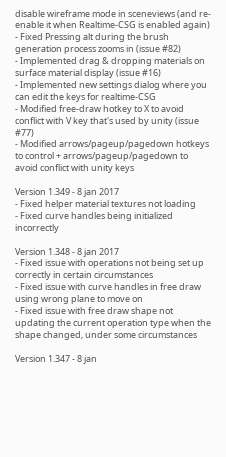disable wireframe mode in sceneviews (and re-enable it when Realtime-CSG is enabled again)
- Fixed Pressing alt during the brush generation process zooms in (issue #82)
- Implemented drag & dropping materials on surface material display (issue #16)
- Implemented new settings dialog where you can edit the keys for realtime-CSG
- Modified free-draw hotkey to X to avoid conflict with V key that's used by unity (issue #77)
- Modified arrows/pageup/pagedown hotkeys to control + arrows/pageup/pagedown to avoid conflict with unity keys

Version 1.349 - 8 jan 2017
- Fixed helper material textures not loading
- Fixed curve handles being initialized incorrectly

Version 1.348 - 8 jan 2017
- Fixed issue with operations not being set up correctly in certain circumstances
- Fixed issue with curve handles in free draw using wrong plane to move on
- Fixed issue with free draw shape not updating the current operation type when the shape changed, under some circumstances

Version 1.347 - 8 jan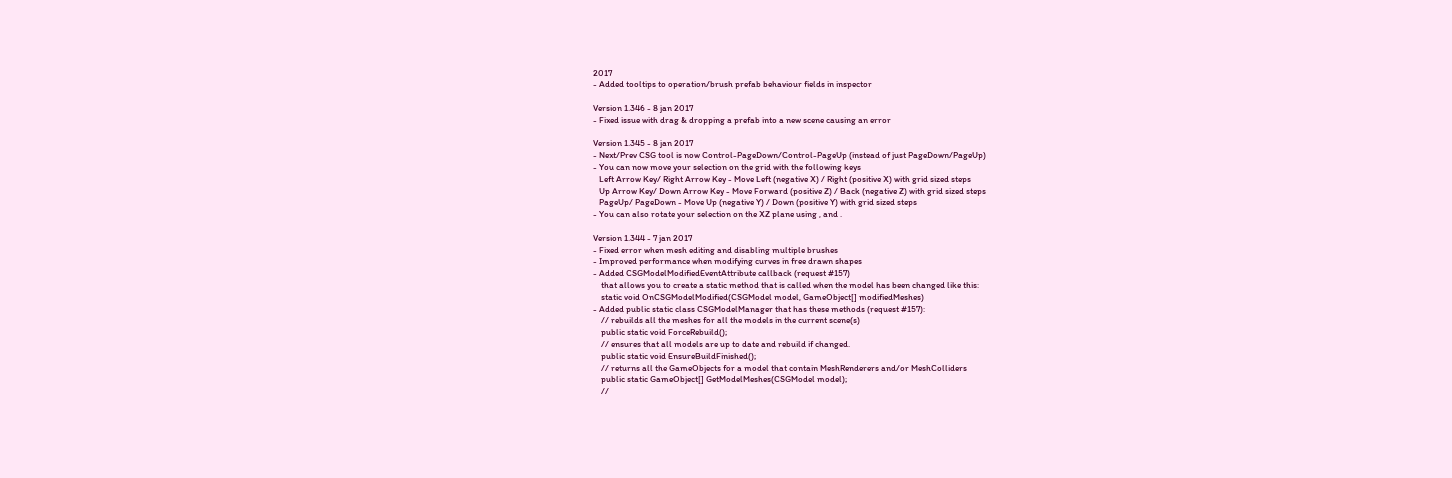2017
- Added tooltips to operation/brush prefab behaviour fields in inspector

Version 1.346 - 8 jan 2017
- Fixed issue with drag & dropping a prefab into a new scene causing an error

Version 1.345 - 8 jan 2017
- Next/Prev CSG tool is now Control-PageDown/Control-PageUp (instead of just PageDown/PageUp)
- You can now move your selection on the grid with the following keys
   Left Arrow Key/ Right Arrow Key - Move Left (negative X) / Right (positive X) with grid sized steps
   Up Arrow Key/ Down Arrow Key - Move Forward (positive Z) / Back (negative Z) with grid sized steps
   PageUp/ PageDown - Move Up (negative Y) / Down (positive Y) with grid sized steps
- You can also rotate your selection on the XZ plane using , and .

Version 1.344 - 7 jan 2017
- Fixed error when mesh editing and disabling multiple brushes
- Improved performance when modifying curves in free drawn shapes
- Added CSGModelModifiedEventAttribute callback (request #157)
    that allows you to create a static method that is called when the model has been changed like this:
    static void OnCSGModelModified(CSGModel model, GameObject[] modifiedMeshes)
- Added public static class CSGModelManager that has these methods (request #157):
    // rebuilds all the meshes for all the models in the current scene(s)
    public static void ForceRebuild();
    // ensures that all models are up to date and rebuild if changed.
    public static void EnsureBuildFinished();
    // returns all the GameObjects for a model that contain MeshRenderers and/or MeshColliders
    public static GameObject[] GetModelMeshes(CSGModel model);
    //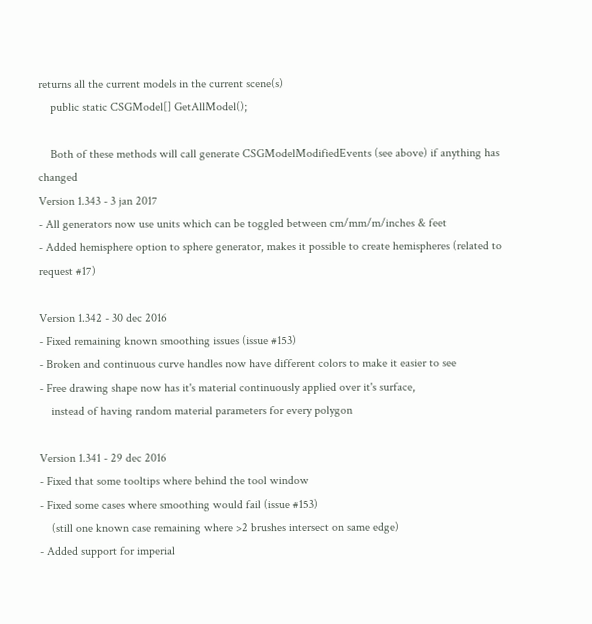returns all the current models in the current scene(s)
    public static CSGModel[] GetAllModel();

    Both of these methods will call generate CSGModelModifiedEvents (see above) if anything has changed
Version 1.343 - 3 jan 2017
- All generators now use units which can be toggled between cm/mm/m/inches & feet
- Added hemisphere option to sphere generator, makes it possible to create hemispheres (related to request #17)

Version 1.342 - 30 dec 2016
- Fixed remaining known smoothing issues (issue #153)
- Broken and continuous curve handles now have different colors to make it easier to see
- Free drawing shape now has it's material continuously applied over it's surface,
    instead of having random material parameters for every polygon

Version 1.341 - 29 dec 2016
- Fixed that some tooltips where behind the tool window
- Fixed some cases where smoothing would fail (issue #153)
    (still one known case remaining where >2 brushes intersect on same edge)
- Added support for imperial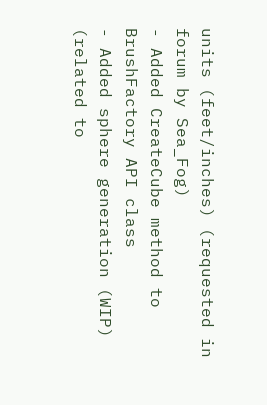units (feet/inches) (requested in forum by Sea_Fog)
- Added CreateCube method to BrushFactory API class
- Added sphere generation (WIP) (related to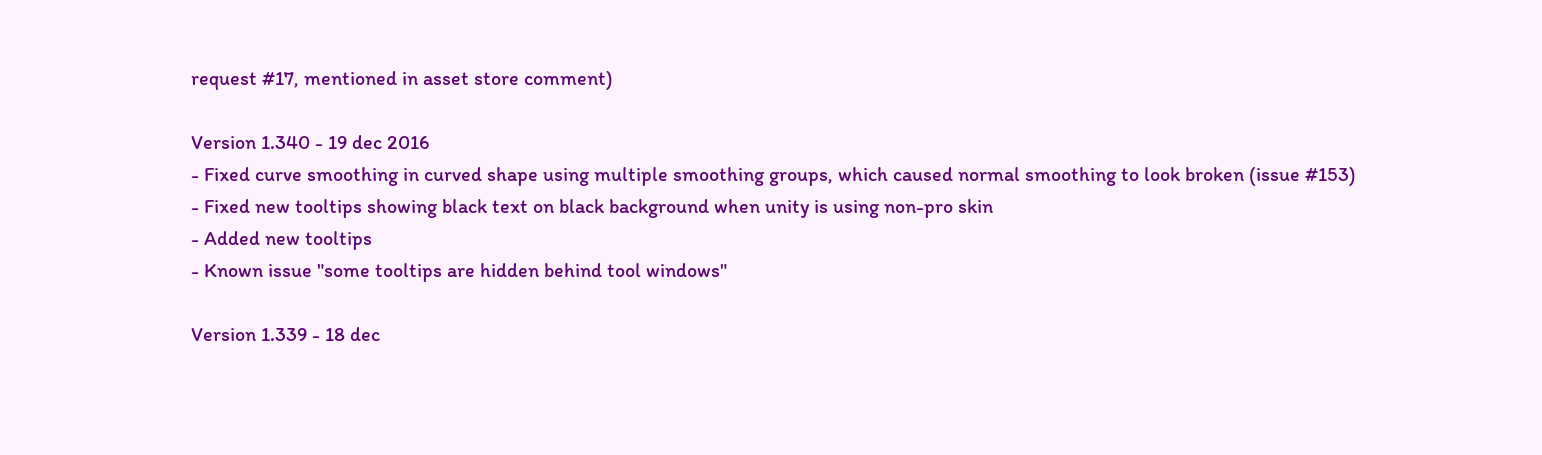request #17, mentioned in asset store comment)

Version 1.340 - 19 dec 2016
- Fixed curve smoothing in curved shape using multiple smoothing groups, which caused normal smoothing to look broken (issue #153)
- Fixed new tooltips showing black text on black background when unity is using non-pro skin
- Added new tooltips
- Known issue "some tooltips are hidden behind tool windows"

Version 1.339 - 18 dec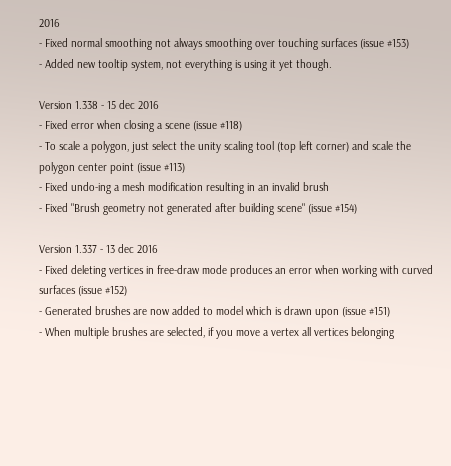2016
- Fixed normal smoothing not always smoothing over touching surfaces (issue #153)
- Added new tooltip system, not everything is using it yet though.

Version 1.338 - 15 dec 2016
- Fixed error when closing a scene (issue #118)
- To scale a polygon, just select the unity scaling tool (top left corner) and scale the polygon center point (issue #113)
- Fixed undo-ing a mesh modification resulting in an invalid brush
- Fixed "Brush geometry not generated after building scene" (issue #154)

Version 1.337 - 13 dec 2016
- Fixed deleting vertices in free-draw mode produces an error when working with curved surfaces (issue #152)
- Generated brushes are now added to model which is drawn upon (issue #151)
- When multiple brushes are selected, if you move a vertex all vertices belonging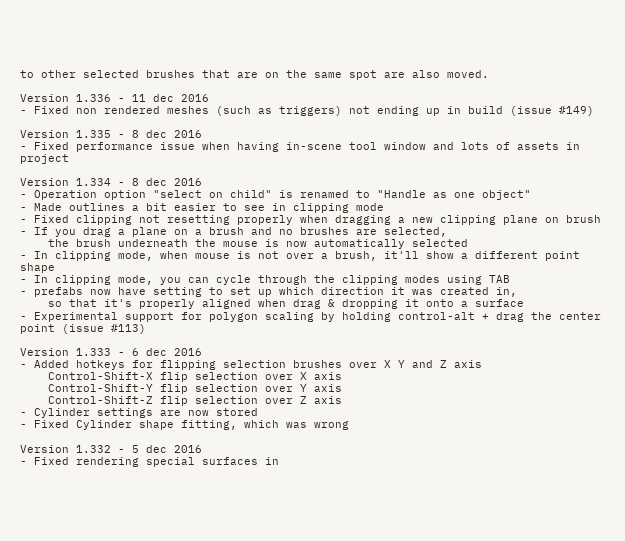to other selected brushes that are on the same spot are also moved.

Version 1.336 - 11 dec 2016
- Fixed non rendered meshes (such as triggers) not ending up in build (issue #149)

Version 1.335 - 8 dec 2016
- Fixed performance issue when having in-scene tool window and lots of assets in project

Version 1.334 - 8 dec 2016
- Operation option "select on child" is renamed to "Handle as one object"
- Made outlines a bit easier to see in clipping mode
- Fixed clipping not resetting properly when dragging a new clipping plane on brush
- If you drag a plane on a brush and no brushes are selected,
    the brush underneath the mouse is now automatically selected
- In clipping mode, when mouse is not over a brush, it'll show a different point shape
- In clipping mode, you can cycle through the clipping modes using TAB
- prefabs now have setting to set up which direction it was created in,
    so that it's properly aligned when drag & dropping it onto a surface
- Experimental support for polygon scaling by holding control-alt + drag the center point (issue #113)

Version 1.333 - 6 dec 2016
- Added hotkeys for flipping selection brushes over X Y and Z axis
    Control-Shift-X flip selection over X axis
    Control-Shift-Y flip selection over Y axis
    Control-Shift-Z flip selection over Z axis
- Cylinder settings are now stored
- Fixed Cylinder shape fitting, which was wrong

Version 1.332 - 5 dec 2016
- Fixed rendering special surfaces in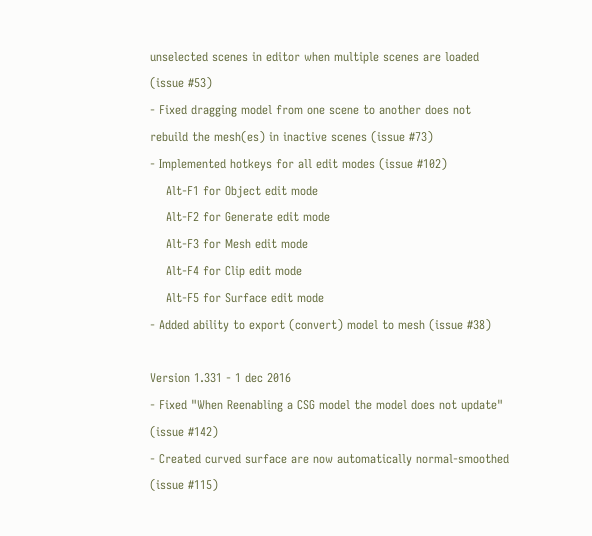unselected scenes in editor when multiple scenes are loaded (issue #53)
- Fixed dragging model from one scene to another does not rebuild the mesh(es) in inactive scenes (issue #73)
- Implemented hotkeys for all edit modes (issue #102)
    Alt-F1 for Object edit mode
    Alt-F2 for Generate edit mode
    Alt-F3 for Mesh edit mode
    Alt-F4 for Clip edit mode
    Alt-F5 for Surface edit mode
- Added ability to export (convert) model to mesh (issue #38)

Version 1.331 - 1 dec 2016
- Fixed "When Reenabling a CSG model the model does not update" (issue #142)
- Created curved surface are now automatically normal-smoothed (issue #115)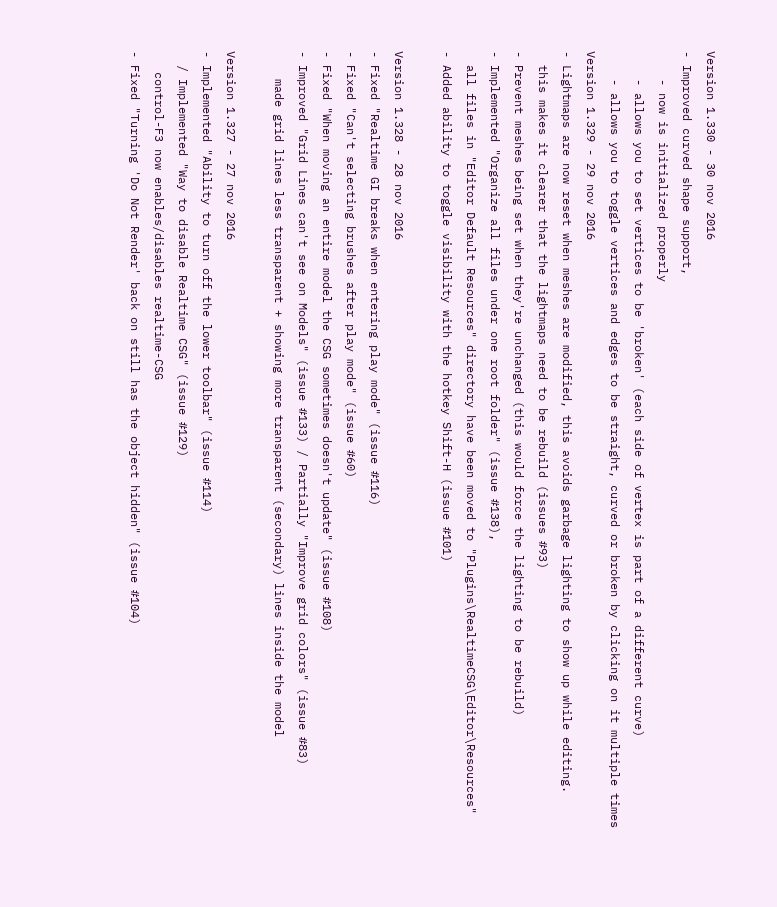Version 1.330 - 30 nov 2016
- Improved curved shape support,
    - now is initialized properly
    - allows you to set vertices to be 'broken' (each side of vertex is part of a different curve)
    - allows you to toggle vertices and edges to be straight, curved or broken by clicking on it multiple times
Version 1.329 - 29 nov 2016
- Lightmaps are now reset when meshes are modified, this avoids garbage lighting to show up while editing.
  this makes it clearer that the lightmaps need to be rebuild (issues #93)
- Prevent meshes being set when they're unchanged (this would force the lighting to be rebuild)
- Implemented "Organize all files under one root folder" (issue #138),
  all files in "Editor Default Resources" directory have been moved to "Plugins\RealtimeCSG\Editor\Resources"
- Added ability to toggle visibility with the hotkey Shift-H (issue #101)

Version 1.328 - 28 nov 2016
- Fixed "Realtime GI breaks when entering play mode" (issue #116)
- Fixed "Can't selecting brushes after play mode" (issue #60)
- Fixed "When moving an entire model the CSG sometimes doesn't update" (issue #108)
- Improved "Grid Lines can't see on Models" (issue #133) / Partially "Improve grid colors" (issue #83)
    made grid lines less transparent + showing more transparent (secondary) lines inside the model

Version 1.327 - 27 nov 2016
- Implemented "Ability to turn off the lower toolbar" (issue #114)
  / Implemented "Way to disable Realtime CSG" (issue #129)
   control-F3 now enables/disables realtime-CSG
- Fixed "Turning 'Do Not Render' back on still has the object hidden" (issue #104)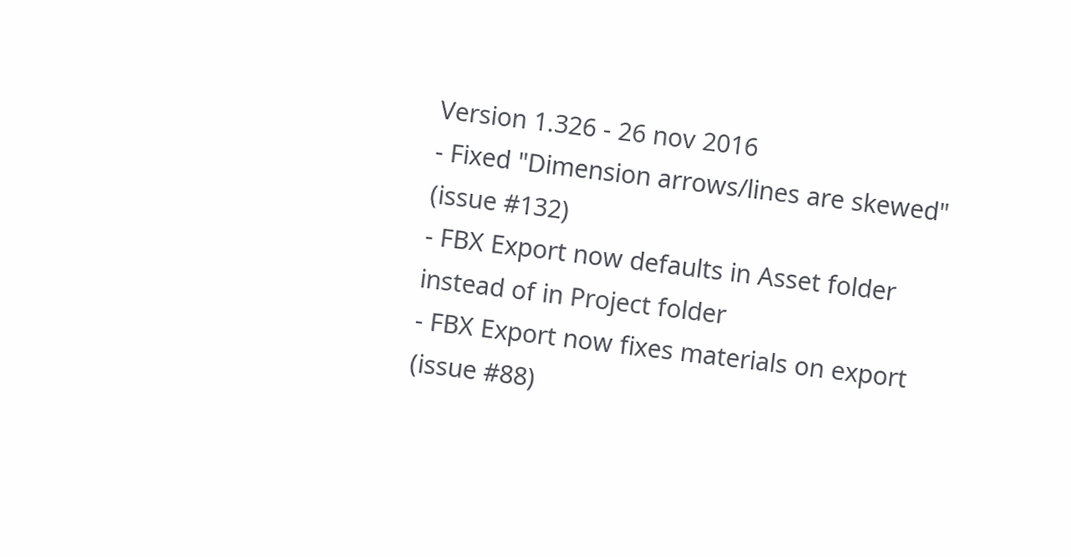Version 1.326 - 26 nov 2016
- Fixed "Dimension arrows/lines are skewed" (issue #132)
- FBX Export now defaults in Asset folder instead of in Project folder
- FBX Export now fixes materials on export (issue #88)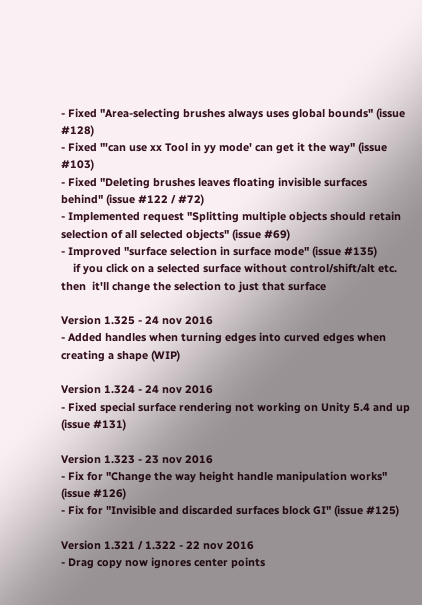- Fixed "Area-selecting brushes always uses global bounds" (issue #128)
- Fixed "'can use xx Tool in yy mode' can get it the way" (issue #103)
- Fixed "Deleting brushes leaves floating invisible surfaces behind" (issue #122 / #72)
- Implemented request "Splitting multiple objects should retain selection of all selected objects" (issue #69)
- Improved "surface selection in surface mode" (issue #135)
    if you click on a selected surface without control/shift/alt etc. then  it'll change the selection to just that surface

Version 1.325 - 24 nov 2016
- Added handles when turning edges into curved edges when creating a shape (WIP)

Version 1.324 - 24 nov 2016
- Fixed special surface rendering not working on Unity 5.4 and up (issue #131)

Version 1.323 - 23 nov 2016
- Fix for "Change the way height handle manipulation works" (issue #126)
- Fix for "Invisible and discarded surfaces block GI" (issue #125)

Version 1.321 / 1.322 - 22 nov 2016
- Drag copy now ignores center points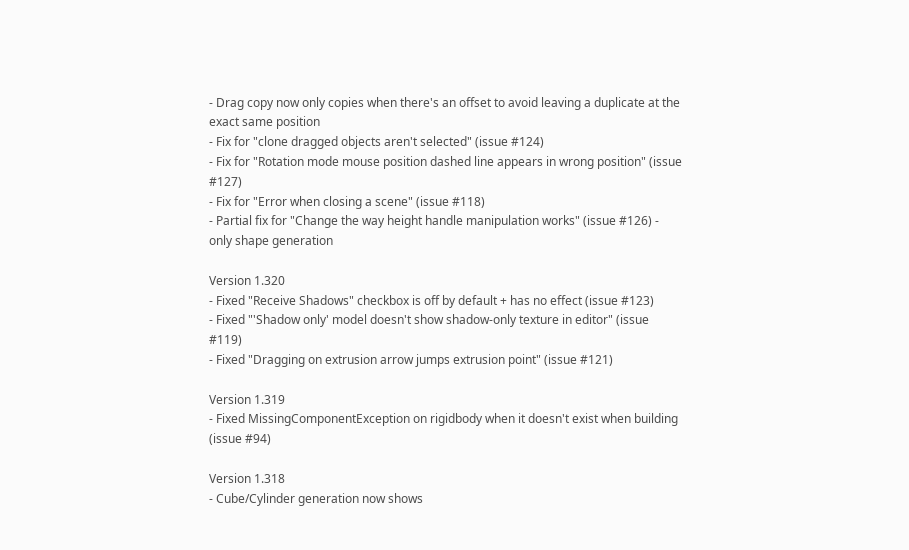- Drag copy now only copies when there's an offset to avoid leaving a duplicate at the exact same position
- Fix for "clone dragged objects aren't selected" (issue #124)
- Fix for "Rotation mode mouse position dashed line appears in wrong position" (issue #127)
- Fix for "Error when closing a scene" (issue #118)
- Partial fix for "Change the way height handle manipulation works" (issue #126) - only shape generation

Version 1.320
- Fixed "Receive Shadows" checkbox is off by default + has no effect (issue #123)
- Fixed "'Shadow only' model doesn't show shadow-only texture in editor" (issue #119)
- Fixed "Dragging on extrusion arrow jumps extrusion point" (issue #121)

Version 1.319
- Fixed MissingComponentException on rigidbody when it doesn't exist when building (issue #94)

Version 1.318
- Cube/Cylinder generation now shows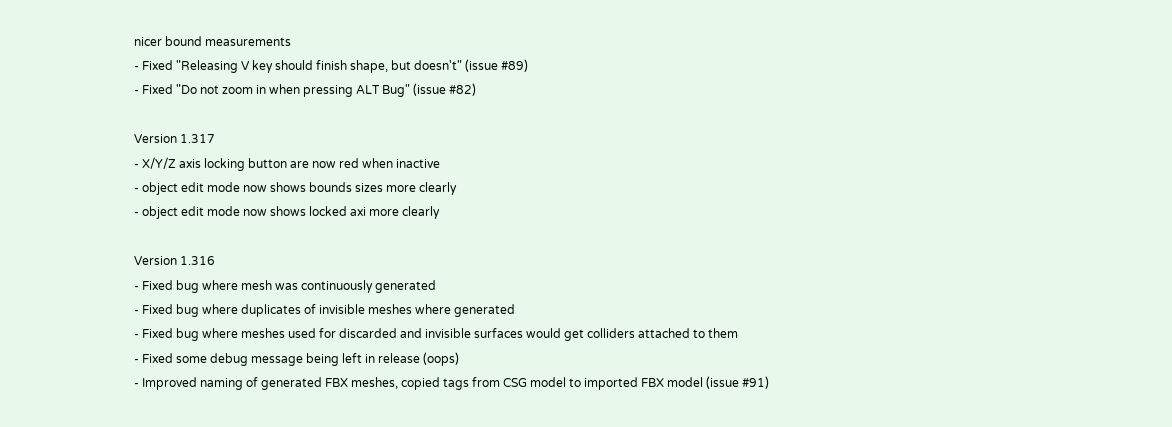nicer bound measurements
- Fixed "Releasing V key should finish shape, but doesn't" (issue #89)
- Fixed "Do not zoom in when pressing ALT Bug" (issue #82)

Version 1.317
- X/Y/Z axis locking button are now red when inactive
- object edit mode now shows bounds sizes more clearly
- object edit mode now shows locked axi more clearly

Version 1.316
- Fixed bug where mesh was continuously generated
- Fixed bug where duplicates of invisible meshes where generated
- Fixed bug where meshes used for discarded and invisible surfaces would get colliders attached to them
- Fixed some debug message being left in release (oops)
- Improved naming of generated FBX meshes, copied tags from CSG model to imported FBX model (issue #91)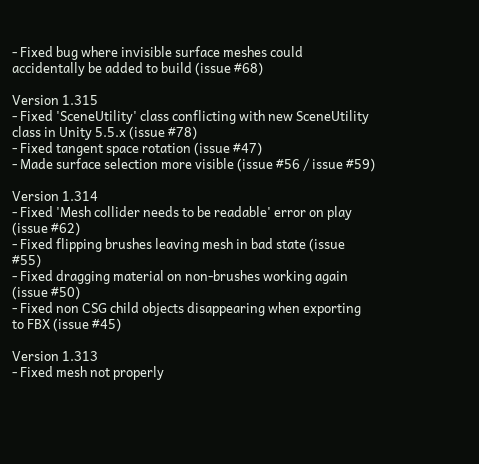- Fixed bug where invisible surface meshes could accidentally be added to build (issue #68)

Version 1.315
- Fixed 'SceneUtility' class conflicting with new SceneUtility class in Unity 5.5.x (issue #78)
- Fixed tangent space rotation (issue #47)
- Made surface selection more visible (issue #56 / issue #59)

Version 1.314
- Fixed 'Mesh collider needs to be readable' error on play (issue #62)
- Fixed flipping brushes leaving mesh in bad state (issue #55)
- Fixed dragging material on non-brushes working again (issue #50)
- Fixed non CSG child objects disappearing when exporting to FBX (issue #45)

Version 1.313
- Fixed mesh not properly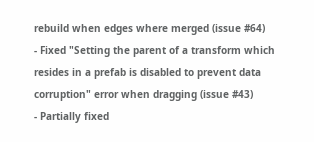rebuild when edges where merged (issue #64)
- Fixed "Setting the parent of a transform which resides in a prefab is disabled to prevent data corruption" error when dragging (issue #43)
- Partially fixed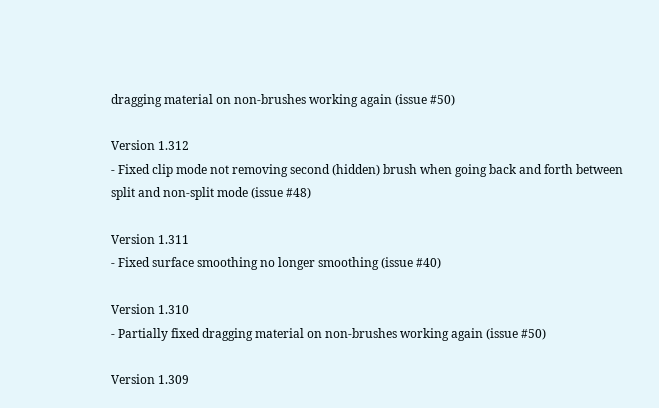dragging material on non-brushes working again (issue #50)

Version 1.312
- Fixed clip mode not removing second (hidden) brush when going back and forth between split and non-split mode (issue #48)

Version 1.311
- Fixed surface smoothing no longer smoothing (issue #40)

Version 1.310
- Partially fixed dragging material on non-brushes working again (issue #50)

Version 1.309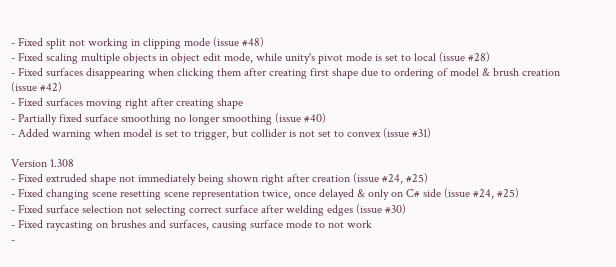- Fixed split not working in clipping mode (issue #48)
- Fixed scaling multiple objects in object edit mode, while unity's pivot mode is set to local (issue #28)
- Fixed surfaces disappearing when clicking them after creating first shape due to ordering of model & brush creation (issue #42)
- Fixed surfaces moving right after creating shape
- Partially fixed surface smoothing no longer smoothing (issue #40)
- Added warning when model is set to trigger, but collider is not set to convex (issue #31)

Version 1.308
- Fixed extruded shape not immediately being shown right after creation (issue #24, #25)
- Fixed changing scene resetting scene representation twice, once delayed & only on C# side (issue #24, #25)
- Fixed surface selection not selecting correct surface after welding edges (issue #30)
- Fixed raycasting on brushes and surfaces, causing surface mode to not work
-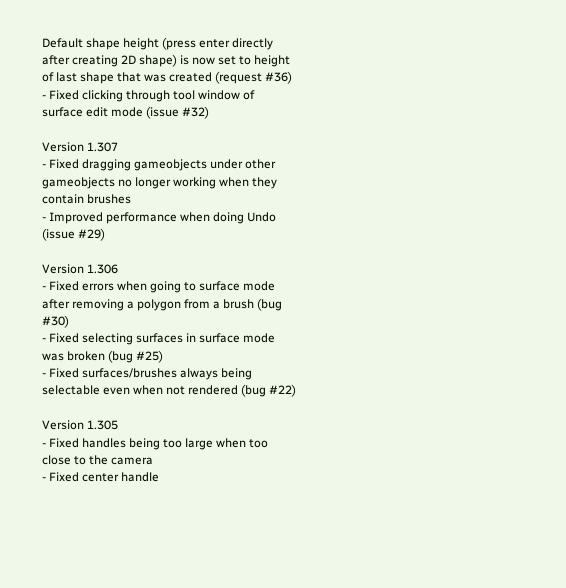Default shape height (press enter directly after creating 2D shape) is now set to height of last shape that was created (request #36)
- Fixed clicking through tool window of surface edit mode (issue #32)

Version 1.307
- Fixed dragging gameobjects under other gameobjects no longer working when they contain brushes
- Improved performance when doing Undo (issue #29)

Version 1.306
- Fixed errors when going to surface mode after removing a polygon from a brush (bug #30)
- Fixed selecting surfaces in surface mode was broken (bug #25)
- Fixed surfaces/brushes always being selectable even when not rendered (bug #22)

Version 1.305
- Fixed handles being too large when too close to the camera
- Fixed center handle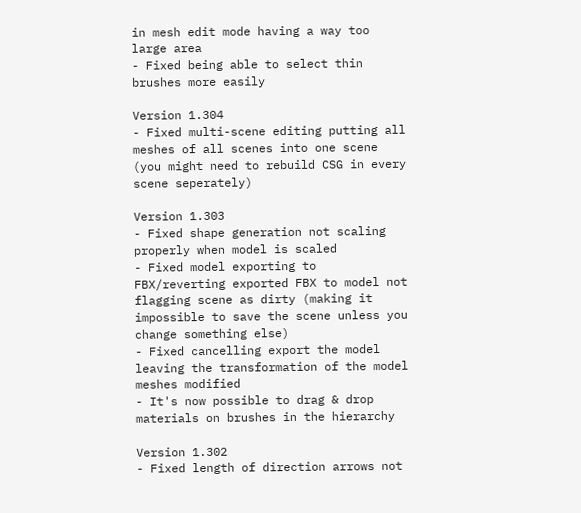in mesh edit mode having a way too large area
- Fixed being able to select thin brushes more easily

Version 1.304
- Fixed multi-scene editing putting all meshes of all scenes into one scene (you might need to rebuild CSG in every scene seperately)

Version 1.303
- Fixed shape generation not scaling properly when model is scaled
- Fixed model exporting to FBX/reverting exported FBX to model not flagging scene as dirty (making it impossible to save the scene unless you change something else)
- Fixed cancelling export the model leaving the transformation of the model meshes modified
- It's now possible to drag & drop materials on brushes in the hierarchy

Version 1.302
- Fixed length of direction arrows not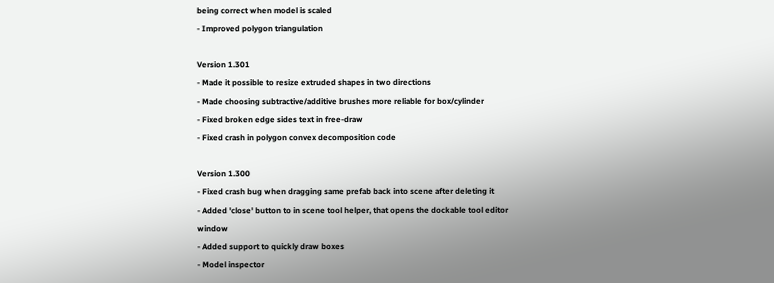being correct when model is scaled
- Improved polygon triangulation

Version 1.301
- Made it possible to resize extruded shapes in two directions
- Made choosing subtractive/additive brushes more reliable for box/cylinder
- Fixed broken edge sides text in free-draw
- Fixed crash in polygon convex decomposition code

Version 1.300
- Fixed crash bug when dragging same prefab back into scene after deleting it
- Added 'close' button to in scene tool helper, that opens the dockable tool editor window
- Added support to quickly draw boxes
- Model inspector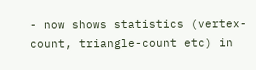- now shows statistics (vertex-count, triangle-count etc) in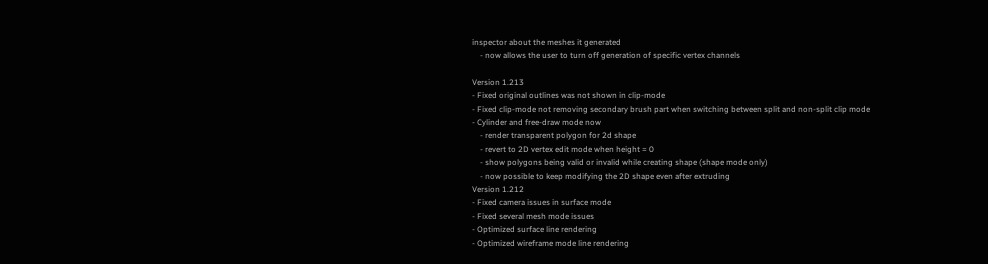inspector about the meshes it generated
    - now allows the user to turn off generation of specific vertex channels

Version 1.213
- Fixed original outlines was not shown in clip-mode
- Fixed clip-mode not removing secondary brush part when switching between split and non-split clip mode
- Cylinder and free-draw mode now
    - render transparent polygon for 2d shape
    - revert to 2D vertex edit mode when height = 0
    - show polygons being valid or invalid while creating shape (shape mode only)
    - now possible to keep modifying the 2D shape even after extruding
Version 1.212
- Fixed camera issues in surface mode
- Fixed several mesh mode issues
- Optimized surface line rendering
- Optimized wireframe mode line rendering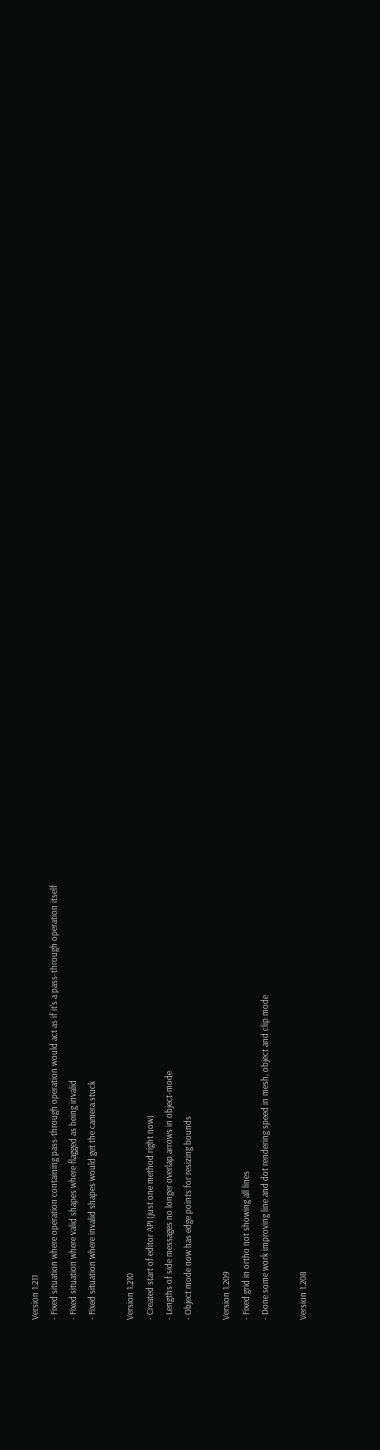Version 1.211
- Fixed situation where operation containing pass-through operation would act as if it's a pass-through operation itself
- Fixed situation where valid shapes where flagged as being invalid
- Fixed situation where invalid shapes would get the camera stuck

Version 1.210
- Created start of editor API (just one method right now)
- Lengths of side messages no longer overlap arrows in object-mode
- Object mode now has edge points for resizing bounds

Version 1.209
- Fixed grid in ortho not showing all lines
- Done some work improving line and dot rendering speed in mesh, object and clip mode

Version 1.208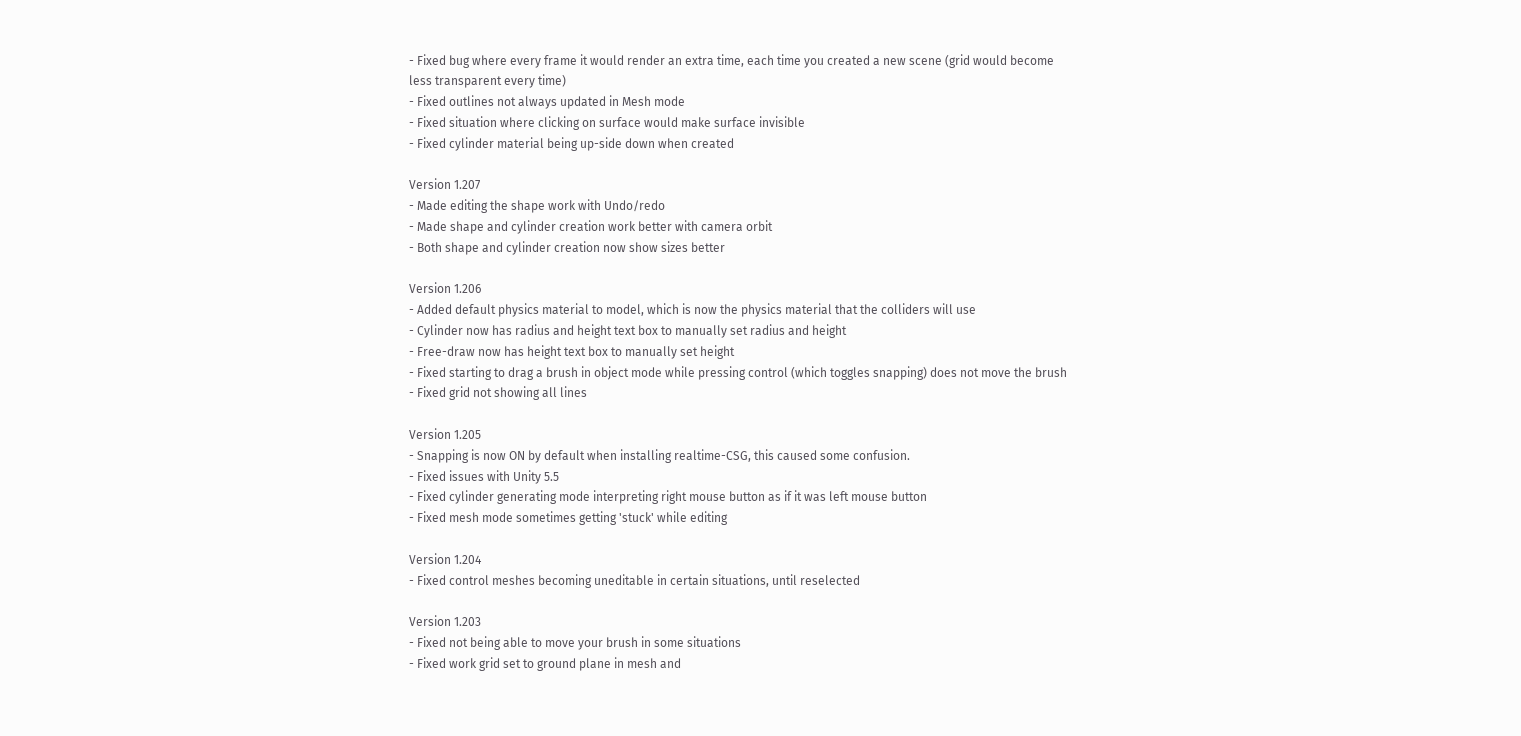- Fixed bug where every frame it would render an extra time, each time you created a new scene (grid would become less transparent every time)
- Fixed outlines not always updated in Mesh mode
- Fixed situation where clicking on surface would make surface invisible
- Fixed cylinder material being up-side down when created

Version 1.207
- Made editing the shape work with Undo/redo
- Made shape and cylinder creation work better with camera orbit
- Both shape and cylinder creation now show sizes better

Version 1.206
- Added default physics material to model, which is now the physics material that the colliders will use
- Cylinder now has radius and height text box to manually set radius and height
- Free-draw now has height text box to manually set height
- Fixed starting to drag a brush in object mode while pressing control (which toggles snapping) does not move the brush
- Fixed grid not showing all lines

Version 1.205
- Snapping is now ON by default when installing realtime-CSG, this caused some confusion.
- Fixed issues with Unity 5.5
- Fixed cylinder generating mode interpreting right mouse button as if it was left mouse button
- Fixed mesh mode sometimes getting 'stuck' while editing

Version 1.204
- Fixed control meshes becoming uneditable in certain situations, until reselected

Version 1.203
- Fixed not being able to move your brush in some situations
- Fixed work grid set to ground plane in mesh and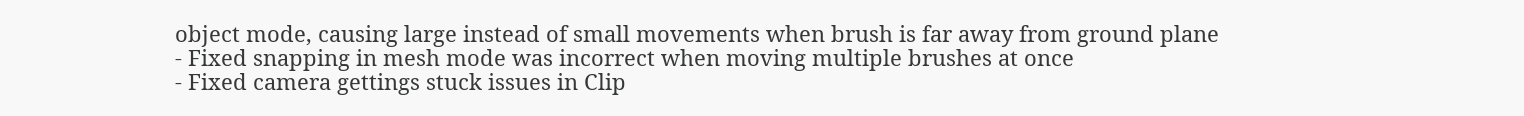object mode, causing large instead of small movements when brush is far away from ground plane
- Fixed snapping in mesh mode was incorrect when moving multiple brushes at once
- Fixed camera gettings stuck issues in Clip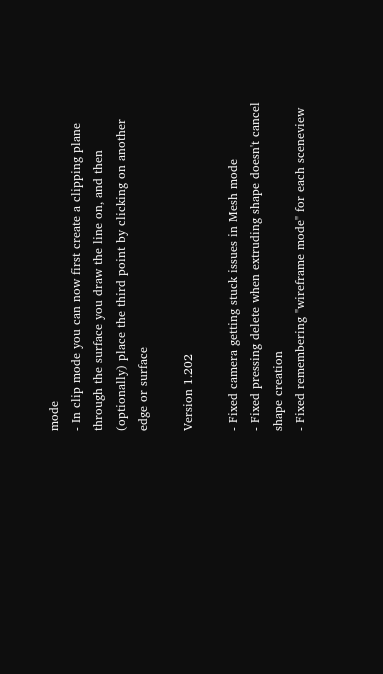mode
- In clip mode you can now first create a clipping plane through the surface you draw the line on, and then (optionally) place the third point by clicking on another edge or surface

Version 1.202

- Fixed camera getting stuck issues in Mesh mode
- Fixed pressing delete when extruding shape doesn't cancel shape creation
- Fixed remembering "wireframe mode" for each sceneview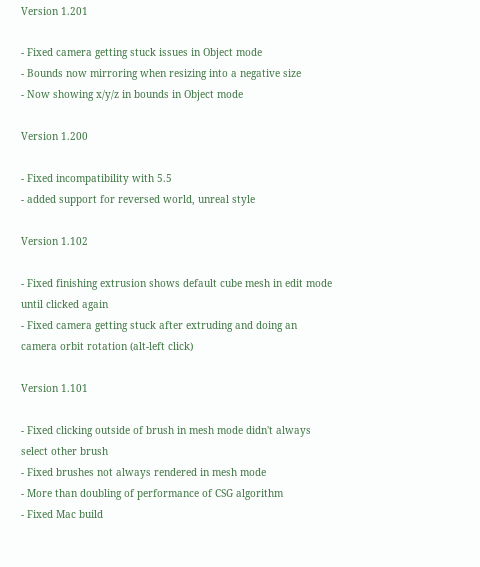Version 1.201

- Fixed camera getting stuck issues in Object mode
- Bounds now mirroring when resizing into a negative size
- Now showing x/y/z in bounds in Object mode

Version 1.200

- Fixed incompatibility with 5.5
- added support for reversed world, unreal style

Version 1.102

- Fixed finishing extrusion shows default cube mesh in edit mode until clicked again
- Fixed camera getting stuck after extruding and doing an camera orbit rotation (alt-left click)

Version 1.101

- Fixed clicking outside of brush in mesh mode didn't always select other brush
- Fixed brushes not always rendered in mesh mode
- More than doubling of performance of CSG algorithm
- Fixed Mac build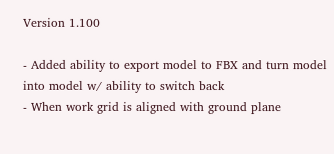Version 1.100

- Added ability to export model to FBX and turn model into model w/ ability to switch back
- When work grid is aligned with ground plane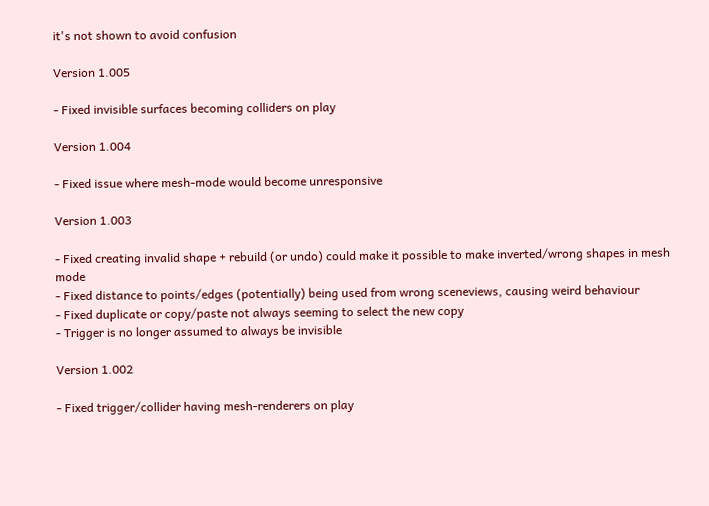it's not shown to avoid confusion

Version 1.005

- Fixed invisible surfaces becoming colliders on play

Version 1.004

- Fixed issue where mesh-mode would become unresponsive

Version 1.003

- Fixed creating invalid shape + rebuild (or undo) could make it possible to make inverted/wrong shapes in mesh mode
- Fixed distance to points/edges (potentially) being used from wrong sceneviews, causing weird behaviour
- Fixed duplicate or copy/paste not always seeming to select the new copy
- Trigger is no longer assumed to always be invisible

Version 1.002

- Fixed trigger/collider having mesh-renderers on play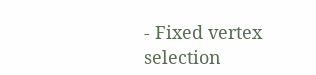- Fixed vertex selection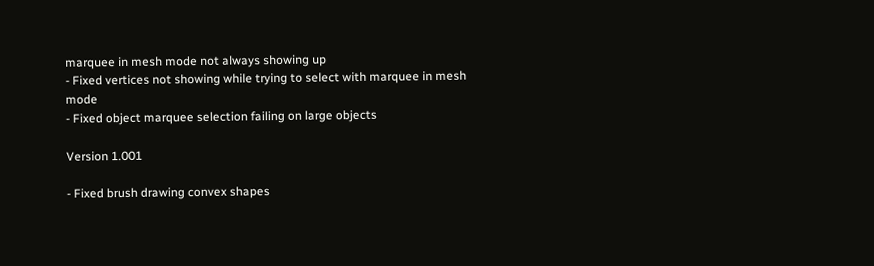marquee in mesh mode not always showing up
- Fixed vertices not showing while trying to select with marquee in mesh mode
- Fixed object marquee selection failing on large objects

Version 1.001

- Fixed brush drawing convex shapes